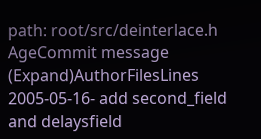path: root/src/deinterlace.h
AgeCommit message (Expand)AuthorFilesLines
2005-05-16- add second_field and delaysfield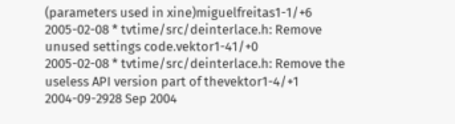(parameters used in xine)miguelfreitas1-1/+6
2005-02-08 * tvtime/src/deinterlace.h: Remove unused settings code.vektor1-41/+0
2005-02-08 * tvtime/src/deinterlace.h: Remove the useless API version part of thevektor1-4/+1
2004-09-2928 Sep 2004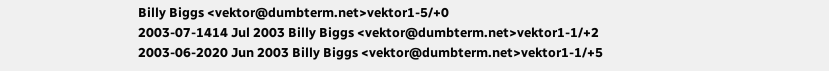Billy Biggs <vektor@dumbterm.net>vektor1-5/+0
2003-07-1414 Jul 2003 Billy Biggs <vektor@dumbterm.net>vektor1-1/+2
2003-06-2020 Jun 2003 Billy Biggs <vektor@dumbterm.net>vektor1-1/+5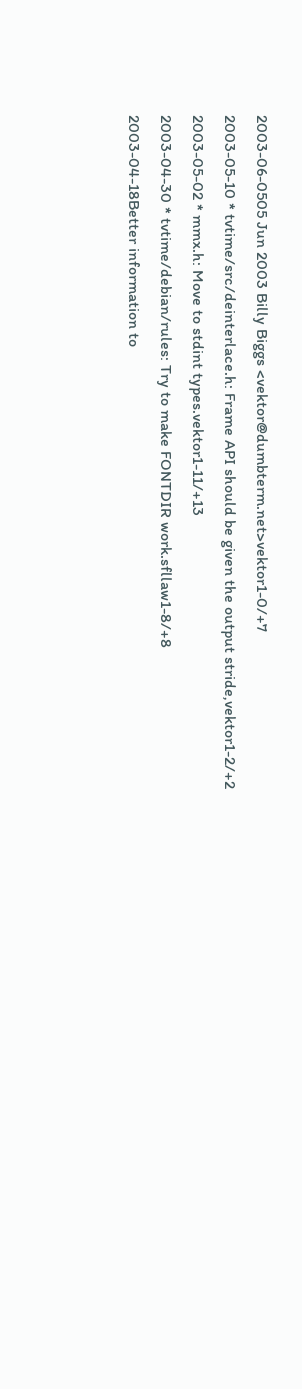2003-06-0505 Jun 2003 Billy Biggs <vektor@dumbterm.net>vektor1-0/+7
2003-05-10 * tvtime/src/deinterlace.h: Frame API should be given the output stride,vektor1-2/+2
2003-05-02 * mmx.h: Move to stdint types.vektor1-11/+13
2003-04-30 * tvtime/debian/rules: Try to make FONTDIR work.sfllaw1-8/+8
2003-04-18Better information to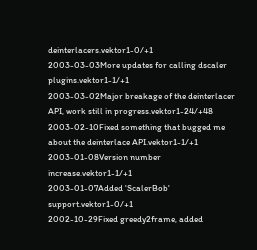deinterlacers.vektor1-0/+1
2003-03-03More updates for calling dscaler plugins.vektor1-1/+1
2003-03-02Major breakage of the deinterlacer API, work still in progress.vektor1-24/+48
2003-02-10Fixed something that bugged me about the deinterlace API.vektor1-1/+1
2003-01-08Version number increase.vektor1-1/+1
2003-01-07Added 'ScalerBob' support.vektor1-0/+1
2002-10-29Fixed greedy2frame, added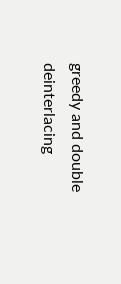greedy and double deinterlacing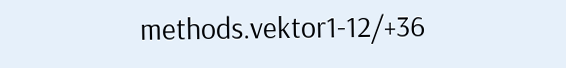methods.vektor1-12/+36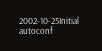2002-10-25Initial autoconf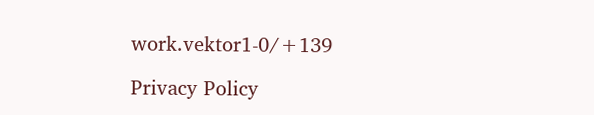work.vektor1-0/+139

Privacy Policy